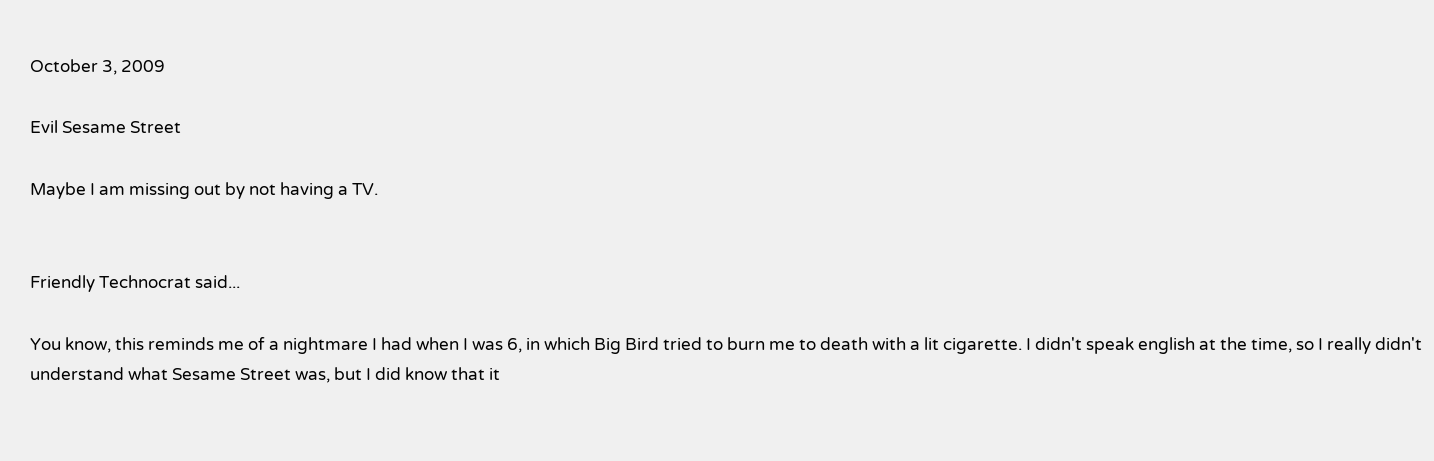October 3, 2009

Evil Sesame Street

Maybe I am missing out by not having a TV.


Friendly Technocrat said...

You know, this reminds me of a nightmare I had when I was 6, in which Big Bird tried to burn me to death with a lit cigarette. I didn't speak english at the time, so I really didn't understand what Sesame Street was, but I did know that it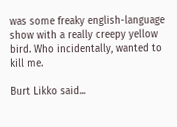was some freaky english-language show with a really creepy yellow bird. Who incidentally, wanted to kill me.

Burt Likko said...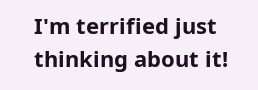I'm terrified just thinking about it!